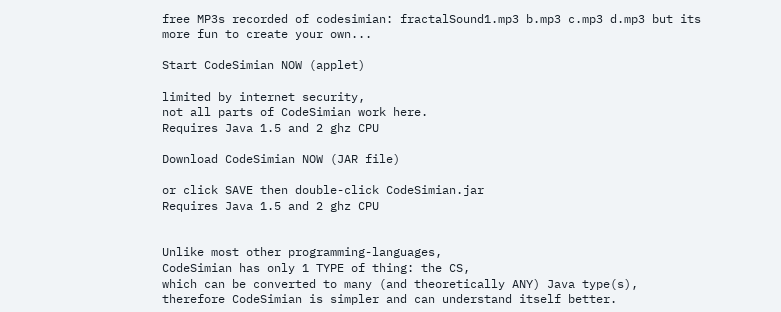free MP3s recorded of codesimian: fractalSound1.mp3 b.mp3 c.mp3 d.mp3 but its more fun to create your own...

Start CodeSimian NOW (applet)

limited by internet security,
not all parts of CodeSimian work here.
Requires Java 1.5 and 2 ghz CPU

Download CodeSimian NOW (JAR file)

or click SAVE then double-click CodeSimian.jar
Requires Java 1.5 and 2 ghz CPU


Unlike most other programming-languages,
CodeSimian has only 1 TYPE of thing: the CS,
which can be converted to many (and theoretically ANY) Java type(s),
therefore CodeSimian is simpler and can understand itself better.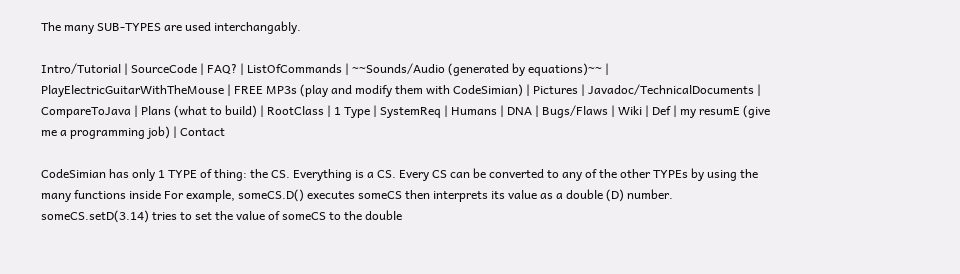The many SUB-TYPES are used interchangably.

Intro/Tutorial | SourceCode | FAQ? | ListOfCommands | ~~Sounds/Audio (generated by equations)~~ | PlayElectricGuitarWithTheMouse | FREE MP3s (play and modify them with CodeSimian) | Pictures | Javadoc/TechnicalDocuments | CompareToJava | Plans (what to build) | RootClass | 1 Type | SystemReq | Humans | DNA | Bugs/Flaws | Wiki | Def | my resumE (give me a programming job) | Contact

CodeSimian has only 1 TYPE of thing: the CS. Everything is a CS. Every CS can be converted to any of the other TYPEs by using the many functions inside For example, someCS.D() executes someCS then interprets its value as a double (D) number. someCS.setD(3.14) tries to set the value of someCS to the double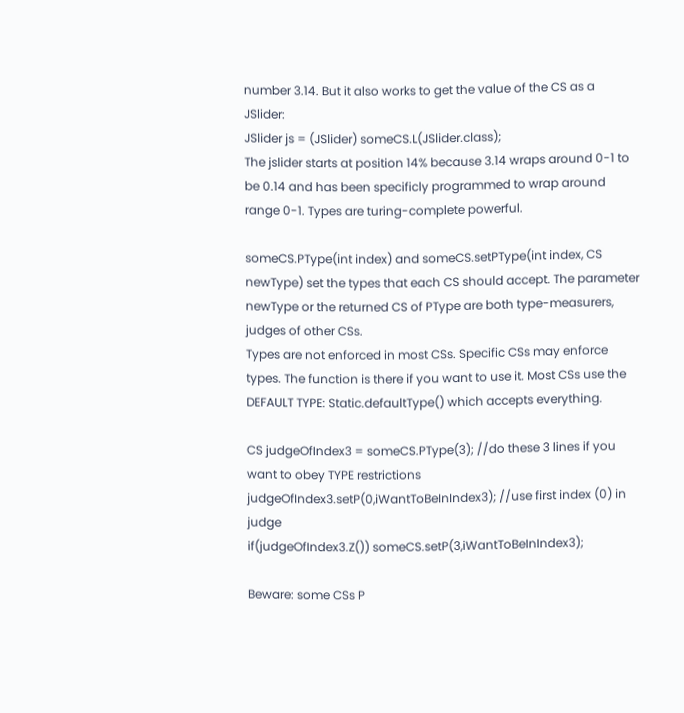number 3.14. But it also works to get the value of the CS as a JSlider:
JSlider js = (JSlider) someCS.L(JSlider.class);
The jslider starts at position 14% because 3.14 wraps around 0-1 to be 0.14 and has been specificly programmed to wrap around range 0-1. Types are turing-complete powerful.

someCS.PType(int index) and someCS.setPType(int index, CS newType) set the types that each CS should accept. The parameter newType or the returned CS of PType are both type-measurers, judges of other CSs.
Types are not enforced in most CSs. Specific CSs may enforce types. The function is there if you want to use it. Most CSs use the DEFAULT TYPE: Static.defaultType() which accepts everything.

CS judgeOfIndex3 = someCS.PType(3); //do these 3 lines if you want to obey TYPE restrictions
judgeOfIndex3.setP(0,iWantToBeInIndex3); //use first index (0) in judge
if(judgeOfIndex3.Z()) someCS.setP(3,iWantToBeInIndex3);

Beware: some CSs P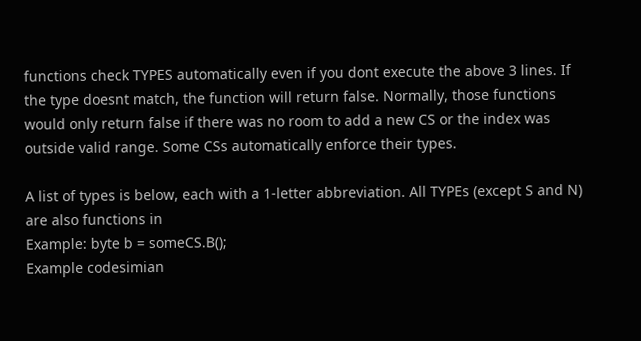functions check TYPES automatically even if you dont execute the above 3 lines. If the type doesnt match, the function will return false. Normally, those functions would only return false if there was no room to add a new CS or the index was outside valid range. Some CSs automatically enforce their types.

A list of types is below, each with a 1-letter abbreviation. All TYPEs (except S and N) are also functions in
Example: byte b = someCS.B();
Example codesimian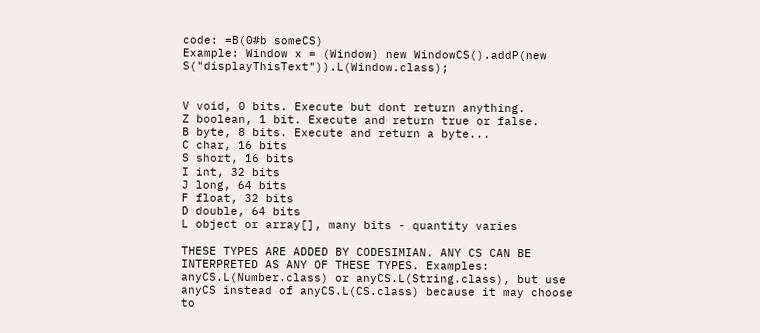code: =B(0#b someCS)
Example: Window x = (Window) new WindowCS().addP(new S("displayThisText")).L(Window.class);


V void, 0 bits. Execute but dont return anything.
Z boolean, 1 bit. Execute and return true or false.
B byte, 8 bits. Execute and return a byte...
C char, 16 bits
S short, 16 bits
I int, 32 bits
J long, 64 bits
F float, 32 bits
D double, 64 bits
L object or array[], many bits - quantity varies

THESE TYPES ARE ADDED BY CODESIMIAN. ANY CS CAN BE INTERPRETED AS ANY OF THESE TYPES. Examples: anyCS.L(Number.class) or anyCS.L(String.class), but use anyCS instead of anyCS.L(CS.class) because it may choose to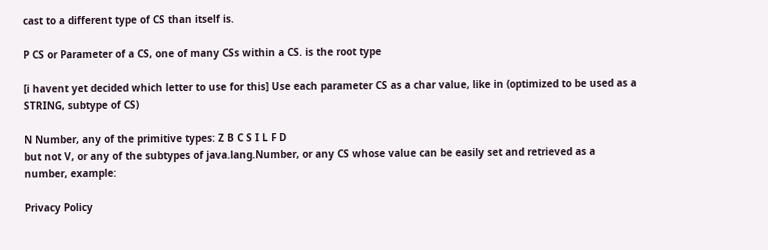cast to a different type of CS than itself is.

P CS or Parameter of a CS, one of many CSs within a CS. is the root type

[i havent yet decided which letter to use for this] Use each parameter CS as a char value, like in (optimized to be used as a STRING, subtype of CS)

N Number, any of the primitive types: Z B C S I L F D
but not V, or any of the subtypes of java.lang.Number, or any CS whose value can be easily set and retrieved as a number, example:

Privacy Policy